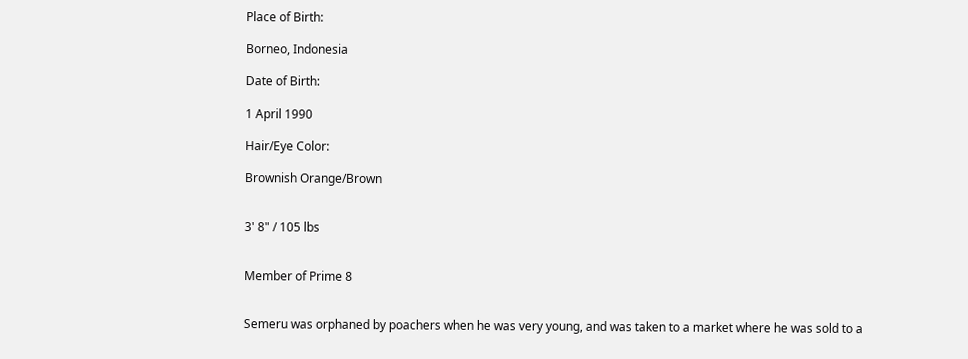Place of Birth:

Borneo, Indonesia

Date of Birth:

1 April 1990

Hair/Eye Color:

Brownish Orange/Brown


3' 8" / 105 lbs


Member of Prime 8


Semeru was orphaned by poachers when he was very young, and was taken to a market where he was sold to a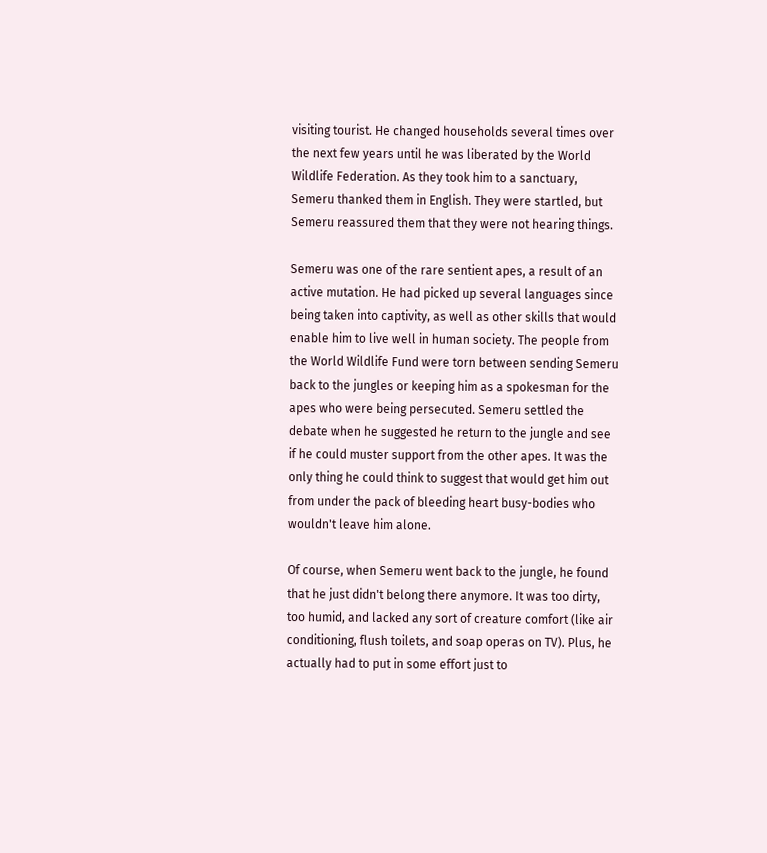visiting tourist. He changed households several times over the next few years until he was liberated by the World Wildlife Federation. As they took him to a sanctuary, Semeru thanked them in English. They were startled, but Semeru reassured them that they were not hearing things.

Semeru was one of the rare sentient apes, a result of an active mutation. He had picked up several languages since being taken into captivity, as well as other skills that would enable him to live well in human society. The people from the World Wildlife Fund were torn between sending Semeru back to the jungles or keeping him as a spokesman for the apes who were being persecuted. Semeru settled the debate when he suggested he return to the jungle and see if he could muster support from the other apes. It was the only thing he could think to suggest that would get him out from under the pack of bleeding heart busy-bodies who wouldn't leave him alone.

Of course, when Semeru went back to the jungle, he found that he just didn't belong there anymore. It was too dirty, too humid, and lacked any sort of creature comfort (like air conditioning, flush toilets, and soap operas on TV). Plus, he actually had to put in some effort just to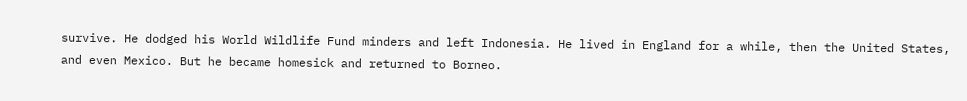survive. He dodged his World Wildlife Fund minders and left Indonesia. He lived in England for a while, then the United States, and even Mexico. But he became homesick and returned to Borneo.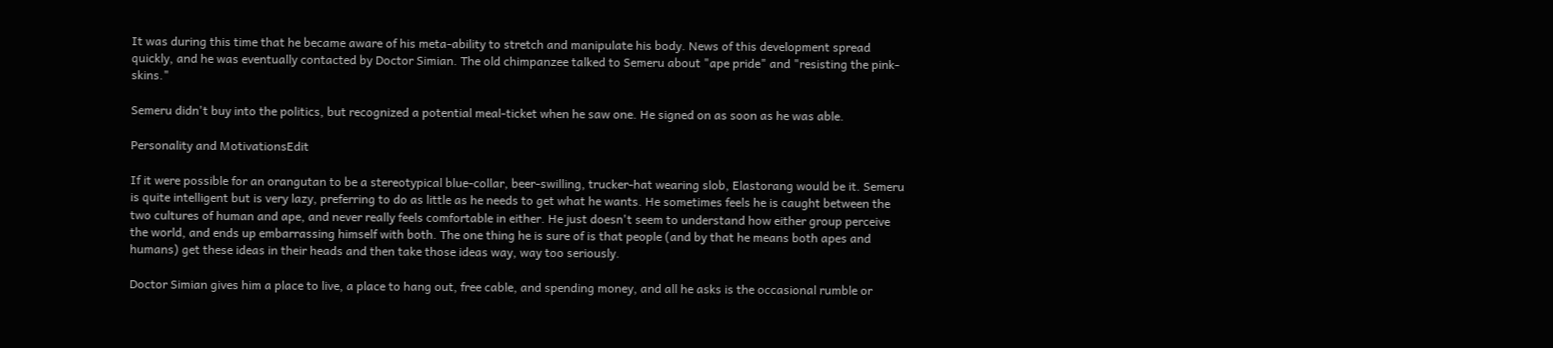It was during this time that he became aware of his meta-ability to stretch and manipulate his body. News of this development spread quickly, and he was eventually contacted by Doctor Simian. The old chimpanzee talked to Semeru about "ape pride" and "resisting the pink-skins."

Semeru didn't buy into the politics, but recognized a potential meal-ticket when he saw one. He signed on as soon as he was able.

Personality and MotivationsEdit

If it were possible for an orangutan to be a stereotypical blue-collar, beer-swilling, trucker-hat wearing slob, Elastorang would be it. Semeru is quite intelligent but is very lazy, preferring to do as little as he needs to get what he wants. He sometimes feels he is caught between the two cultures of human and ape, and never really feels comfortable in either. He just doesn't seem to understand how either group perceive the world, and ends up embarrassing himself with both. The one thing he is sure of is that people (and by that he means both apes and humans) get these ideas in their heads and then take those ideas way, way too seriously.

Doctor Simian gives him a place to live, a place to hang out, free cable, and spending money, and all he asks is the occasional rumble or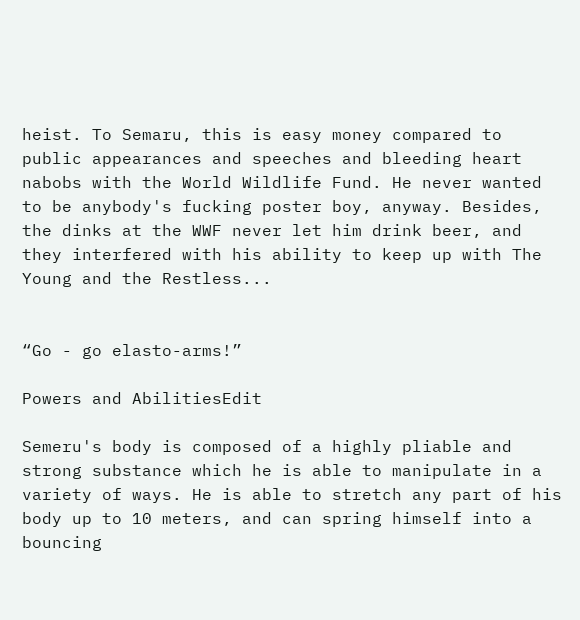heist. To Semaru, this is easy money compared to public appearances and speeches and bleeding heart nabobs with the World Wildlife Fund. He never wanted to be anybody's fucking poster boy, anyway. Besides, the dinks at the WWF never let him drink beer, and they interfered with his ability to keep up with The Young and the Restless...


“Go - go elasto-arms!”

Powers and AbilitiesEdit

Semeru's body is composed of a highly pliable and strong substance which he is able to manipulate in a variety of ways. He is able to stretch any part of his body up to 10 meters, and can spring himself into a bouncing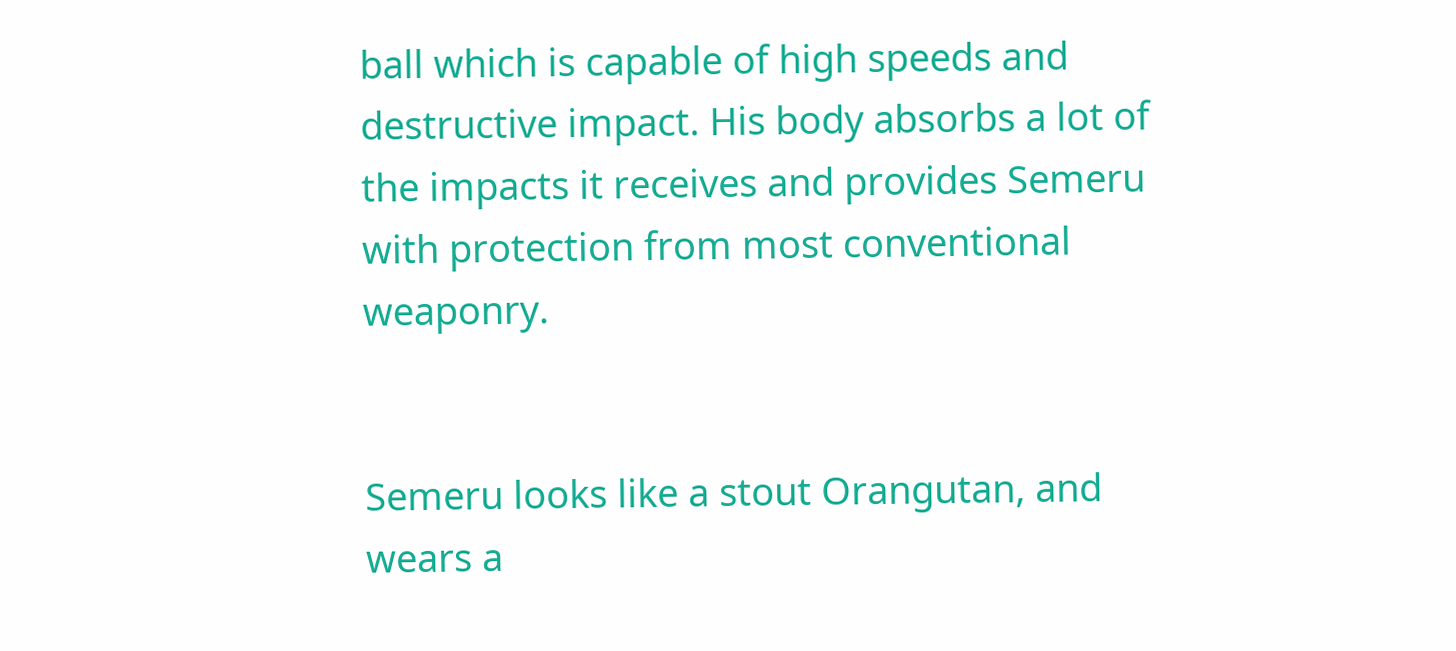ball which is capable of high speeds and destructive impact. His body absorbs a lot of the impacts it receives and provides Semeru with protection from most conventional weaponry.


Semeru looks like a stout Orangutan, and wears a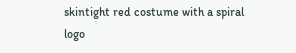skintight red costume with a spiral logo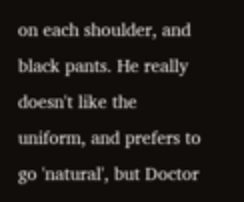on each shoulder, and black pants. He really doesn't like the uniform, and prefers to go 'natural', but Doctor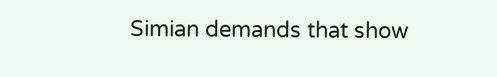Simian demands that show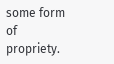some form of propriety.